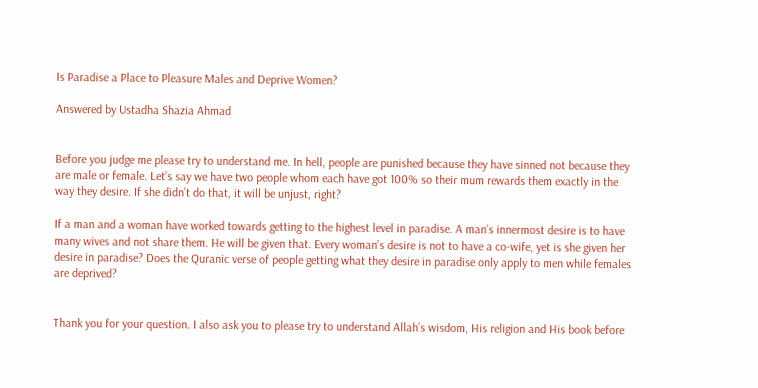Is Paradise a Place to Pleasure Males and Deprive Women?

Answered by Ustadha Shazia Ahmad


Before you judge me please try to understand me. In hell, people are punished because they have sinned not because they are male or female. Let’s say we have two people whom each have got 100% so their mum rewards them exactly in the way they desire. If she didn’t do that, it will be unjust, right?

If a man and a woman have worked towards getting to the highest level in paradise. A man’s innermost desire is to have many wives and not share them. He will be given that. Every woman’s desire is not to have a co-wife, yet is she given her desire in paradise? Does the Quranic verse of people getting what they desire in paradise only apply to men while females are deprived?


Thank you for your question. I also ask you to please try to understand Allah’s wisdom, His religion and His book before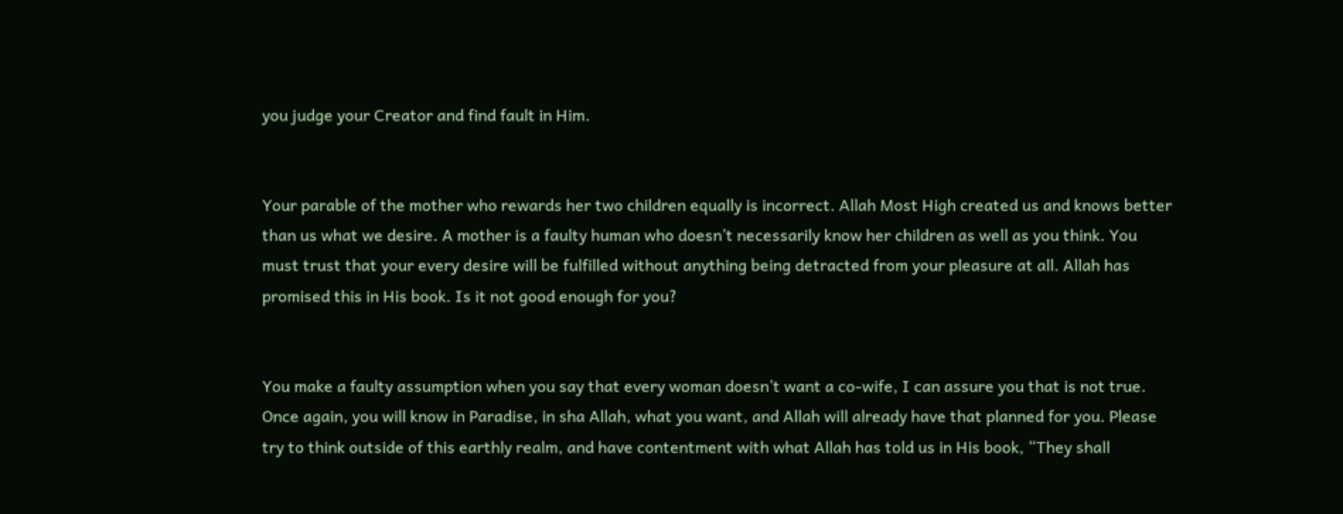you judge your Creator and find fault in Him.


Your parable of the mother who rewards her two children equally is incorrect. Allah Most High created us and knows better than us what we desire. A mother is a faulty human who doesn’t necessarily know her children as well as you think. You must trust that your every desire will be fulfilled without anything being detracted from your pleasure at all. Allah has promised this in His book. Is it not good enough for you?


You make a faulty assumption when you say that every woman doesn’t want a co-wife, I can assure you that is not true. Once again, you will know in Paradise, in sha Allah, what you want, and Allah will already have that planned for you. Please try to think outside of this earthly realm, and have contentment with what Allah has told us in His book, “They shall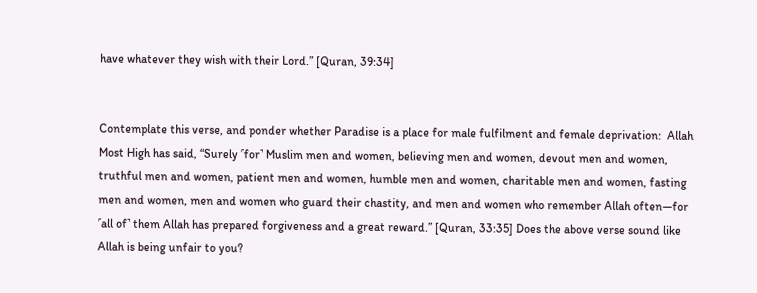have whatever they wish with their Lord.” [Quran, 39:34]


Contemplate this verse, and ponder whether Paradise is a place for male fulfilment and female deprivation:  Allah Most High has said, “Surely ˹for˺ Muslim men and women, believing men and women, devout men and women, truthful men and women, patient men and women, humble men and women, charitable men and women, fasting men and women, men and women who guard their chastity, and men and women who remember Allah often—for ˹all of˺ them Allah has prepared forgiveness and a great reward.” [Quran, 33:35] Does the above verse sound like Allah is being unfair to you?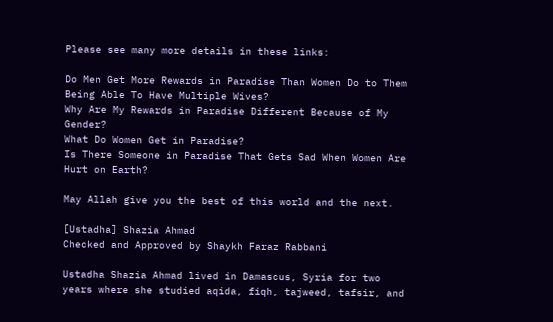Please see many more details in these links:

Do Men Get More Rewards in Paradise Than Women Do to Them Being Able To Have Multiple Wives?
Why Are My Rewards in Paradise Different Because of My Gender?
What Do Women Get in Paradise?
Is There Someone in Paradise That Gets Sad When Women Are Hurt on Earth?

May Allah give you the best of this world and the next.

[Ustadha] Shazia Ahmad
Checked and Approved by Shaykh Faraz Rabbani

Ustadha Shazia Ahmad lived in Damascus, Syria for two years where she studied aqida, fiqh, tajweed, tafsir, and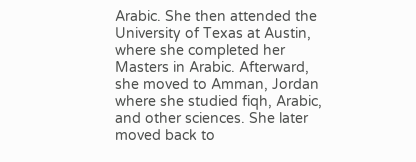Arabic. She then attended the University of Texas at Austin, where she completed her Masters in Arabic. Afterward, she moved to Amman, Jordan where she studied fiqh, Arabic, and other sciences. She later moved back to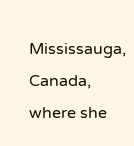Mississauga, Canada, where she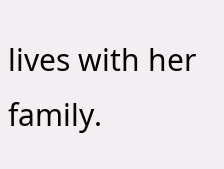lives with her family.